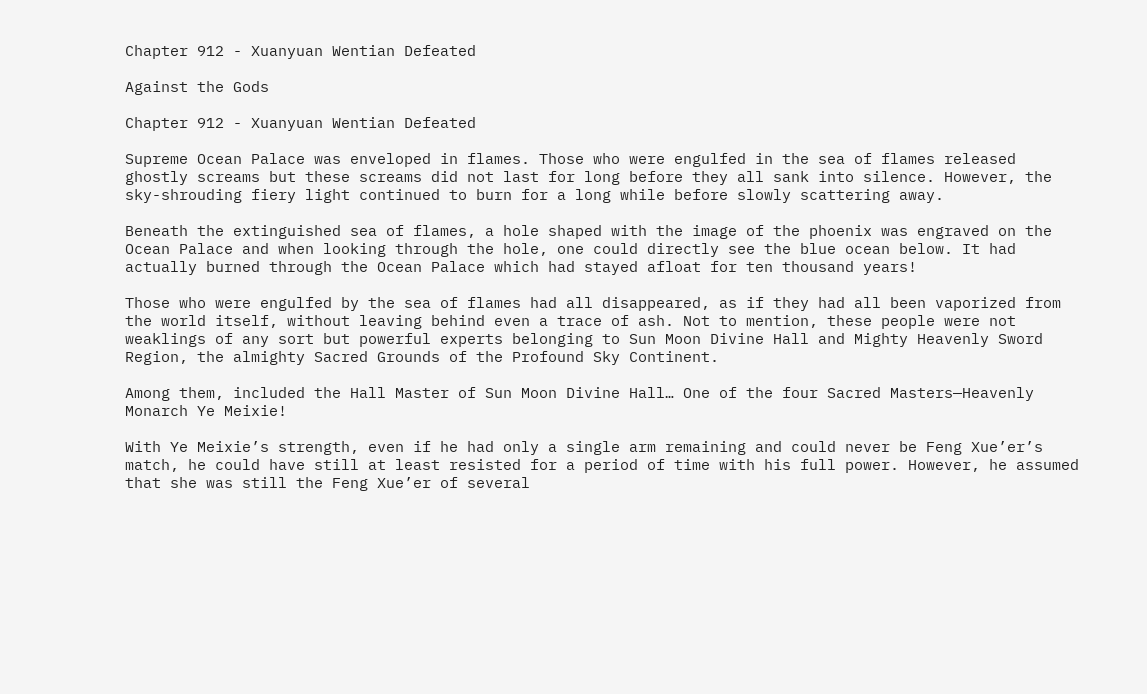Chapter 912 - Xuanyuan Wentian Defeated

Against the Gods

Chapter 912 - Xuanyuan Wentian Defeated

Supreme Ocean Palace was enveloped in flames. Those who were engulfed in the sea of flames released ghostly screams but these screams did not last for long before they all sank into silence. However, the sky-shrouding fiery light continued to burn for a long while before slowly scattering away.

Beneath the extinguished sea of flames, a hole shaped with the image of the phoenix was engraved on the Ocean Palace and when looking through the hole, one could directly see the blue ocean below. It had actually burned through the Ocean Palace which had stayed afloat for ten thousand years!

Those who were engulfed by the sea of flames had all disappeared, as if they had all been vaporized from the world itself, without leaving behind even a trace of ash. Not to mention, these people were not weaklings of any sort but powerful experts belonging to Sun Moon Divine Hall and Mighty Heavenly Sword Region, the almighty Sacred Grounds of the Profound Sky Continent.

Among them, included the Hall Master of Sun Moon Divine Hall… One of the four Sacred Masters—Heavenly Monarch Ye Meixie!

With Ye Meixie’s strength, even if he had only a single arm remaining and could never be Feng Xue’er’s match, he could have still at least resisted for a period of time with his full power. However, he assumed that she was still the Feng Xue’er of several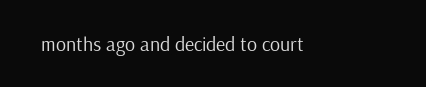months ago and decided to court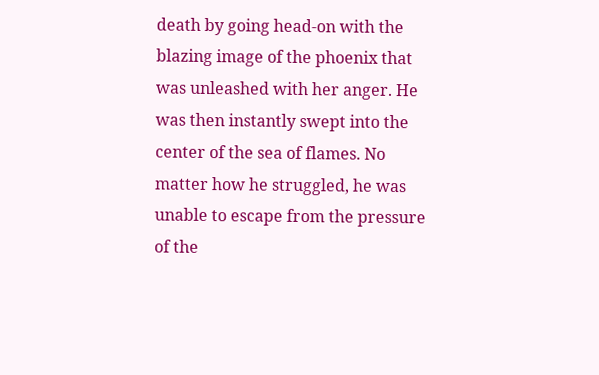death by going head-on with the blazing image of the phoenix that was unleashed with her anger. He was then instantly swept into the center of the sea of flames. No matter how he struggled, he was unable to escape from the pressure of the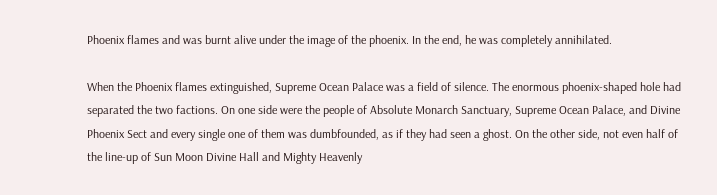Phoenix flames and was burnt alive under the image of the phoenix. In the end, he was completely annihilated.

When the Phoenix flames extinguished, Supreme Ocean Palace was a field of silence. The enormous phoenix-shaped hole had separated the two factions. On one side were the people of Absolute Monarch Sanctuary, Supreme Ocean Palace, and Divine Phoenix Sect and every single one of them was dumbfounded, as if they had seen a ghost. On the other side, not even half of the line-up of Sun Moon Divine Hall and Mighty Heavenly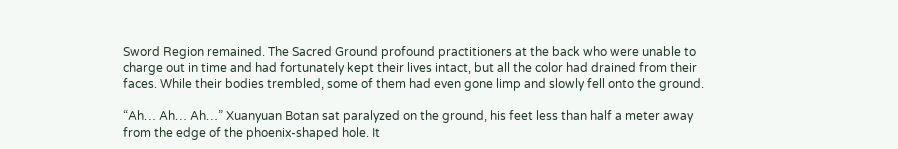Sword Region remained. The Sacred Ground profound practitioners at the back who were unable to charge out in time and had fortunately kept their lives intact, but all the color had drained from their faces. While their bodies trembled, some of them had even gone limp and slowly fell onto the ground.

“Ah… Ah… Ah…” Xuanyuan Botan sat paralyzed on the ground, his feet less than half a meter away from the edge of the phoenix-shaped hole. It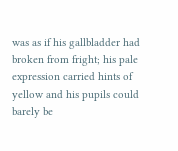was as if his gallbladder had broken from fright; his pale expression carried hints of yellow and his pupils could barely be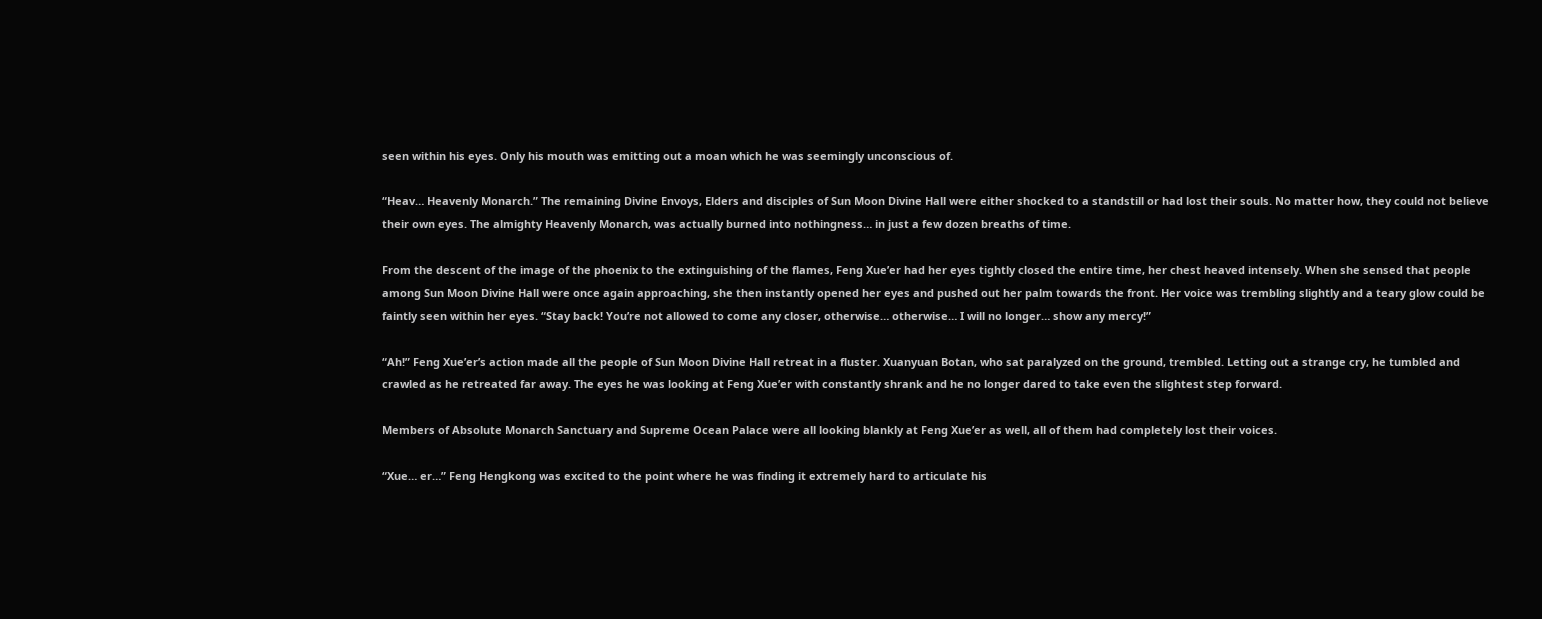seen within his eyes. Only his mouth was emitting out a moan which he was seemingly unconscious of.

“Heav… Heavenly Monarch.” The remaining Divine Envoys, Elders and disciples of Sun Moon Divine Hall were either shocked to a standstill or had lost their souls. No matter how, they could not believe their own eyes. The almighty Heavenly Monarch, was actually burned into nothingness… in just a few dozen breaths of time.

From the descent of the image of the phoenix to the extinguishing of the flames, Feng Xue’er had her eyes tightly closed the entire time, her chest heaved intensely. When she sensed that people among Sun Moon Divine Hall were once again approaching, she then instantly opened her eyes and pushed out her palm towards the front. Her voice was trembling slightly and a teary glow could be faintly seen within her eyes. “Stay back! You’re not allowed to come any closer, otherwise… otherwise… I will no longer… show any mercy!”

“Ah!” Feng Xue’er’s action made all the people of Sun Moon Divine Hall retreat in a fluster. Xuanyuan Botan, who sat paralyzed on the ground, trembled. Letting out a strange cry, he tumbled and crawled as he retreated far away. The eyes he was looking at Feng Xue’er with constantly shrank and he no longer dared to take even the slightest step forward.

Members of Absolute Monarch Sanctuary and Supreme Ocean Palace were all looking blankly at Feng Xue’er as well, all of them had completely lost their voices.

“Xue… er…” Feng Hengkong was excited to the point where he was finding it extremely hard to articulate his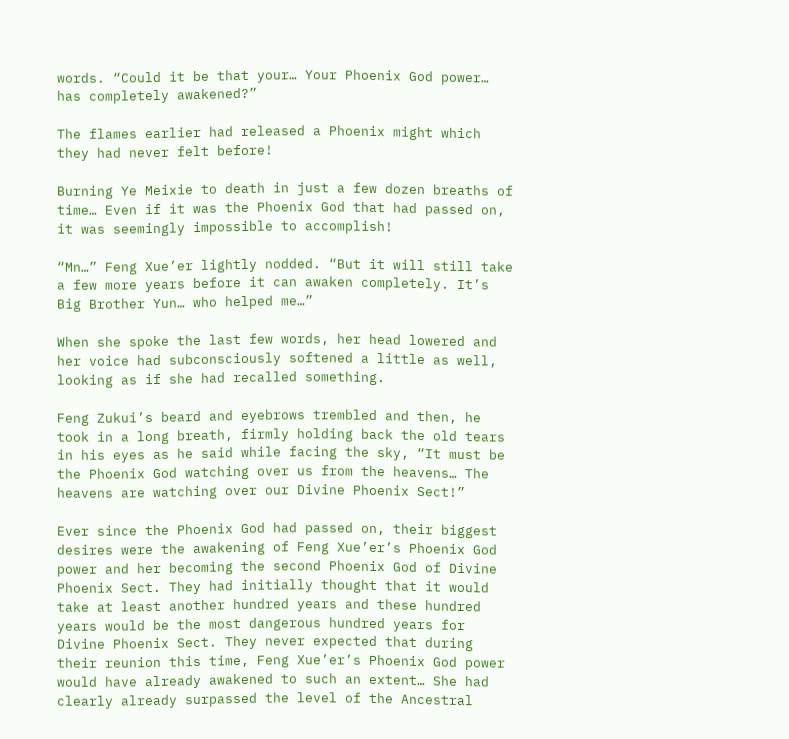words. “Could it be that your… Your Phoenix God power… has completely awakened?”

The flames earlier had released a Phoenix might which they had never felt before!

Burning Ye Meixie to death in just a few dozen breaths of time… Even if it was the Phoenix God that had passed on, it was seemingly impossible to accomplish!

“Mn…” Feng Xue’er lightly nodded. “But it will still take a few more years before it can awaken completely. It’s Big Brother Yun… who helped me…”

When she spoke the last few words, her head lowered and her voice had subconsciously softened a little as well, looking as if she had recalled something.

Feng Zukui’s beard and eyebrows trembled and then, he took in a long breath, firmly holding back the old tears in his eyes as he said while facing the sky, “It must be the Phoenix God watching over us from the heavens… The heavens are watching over our Divine Phoenix Sect!”

Ever since the Phoenix God had passed on, their biggest desires were the awakening of Feng Xue’er’s Phoenix God power and her becoming the second Phoenix God of Divine Phoenix Sect. They had initially thought that it would take at least another hundred years and these hundred years would be the most dangerous hundred years for Divine Phoenix Sect. They never expected that during their reunion this time, Feng Xue’er’s Phoenix God power would have already awakened to such an extent… She had clearly already surpassed the level of the Ancestral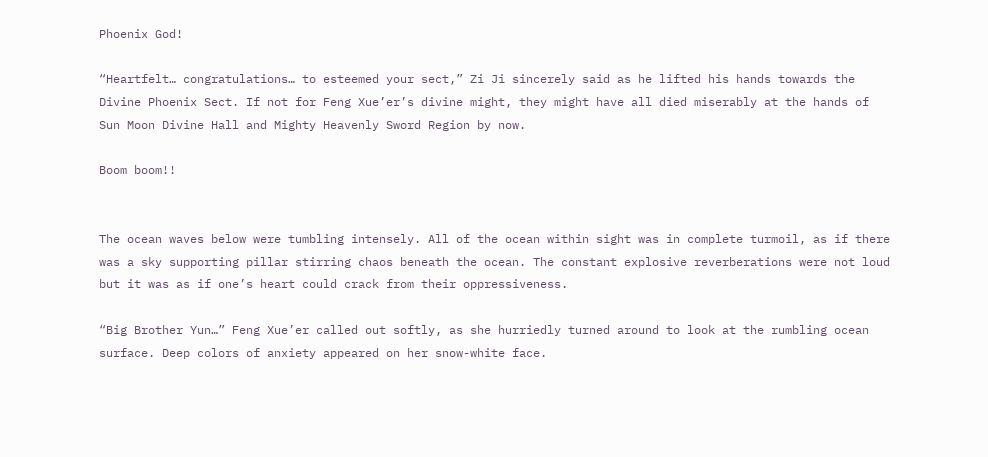Phoenix God!

“Heartfelt… congratulations… to esteemed your sect,” Zi Ji sincerely said as he lifted his hands towards the Divine Phoenix Sect. If not for Feng Xue’er’s divine might, they might have all died miserably at the hands of Sun Moon Divine Hall and Mighty Heavenly Sword Region by now.

Boom boom!!


The ocean waves below were tumbling intensely. All of the ocean within sight was in complete turmoil, as if there was a sky supporting pillar stirring chaos beneath the ocean. The constant explosive reverberations were not loud but it was as if one’s heart could crack from their oppressiveness.

“Big Brother Yun…” Feng Xue’er called out softly, as she hurriedly turned around to look at the rumbling ocean surface. Deep colors of anxiety appeared on her snow-white face.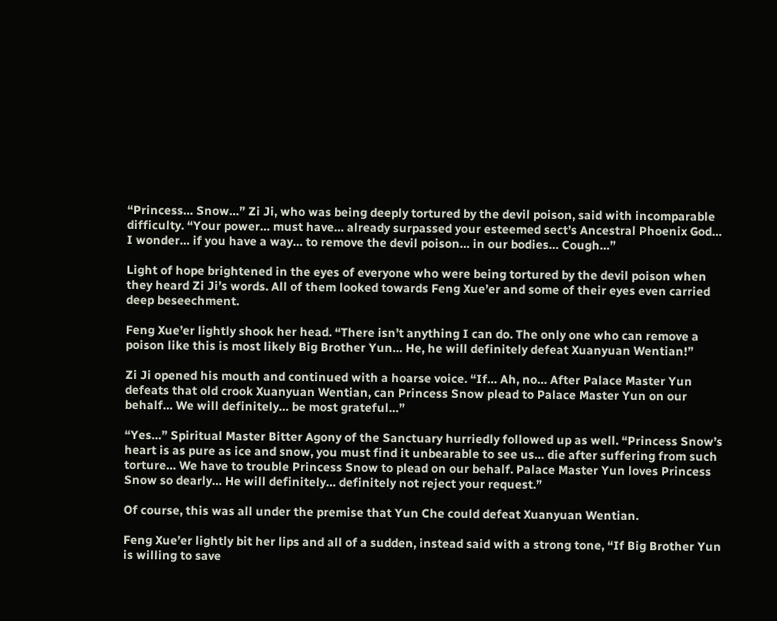“Princess… Snow…” Zi Ji, who was being deeply tortured by the devil poison, said with incomparable difficulty. “Your power… must have… already surpassed your esteemed sect’s Ancestral Phoenix God… I wonder… if you have a way… to remove the devil poison… in our bodies… Cough…”

Light of hope brightened in the eyes of everyone who were being tortured by the devil poison when they heard Zi Ji’s words. All of them looked towards Feng Xue’er and some of their eyes even carried deep beseechment.

Feng Xue’er lightly shook her head. “There isn’t anything I can do. The only one who can remove a poison like this is most likely Big Brother Yun… He, he will definitely defeat Xuanyuan Wentian!”

Zi Ji opened his mouth and continued with a hoarse voice. “If… Ah, no… After Palace Master Yun defeats that old crook Xuanyuan Wentian, can Princess Snow plead to Palace Master Yun on our behalf… We will definitely… be most grateful…”

“Yes…” Spiritual Master Bitter Agony of the Sanctuary hurriedly followed up as well. “Princess Snow’s heart is as pure as ice and snow, you must find it unbearable to see us… die after suffering from such torture… We have to trouble Princess Snow to plead on our behalf. Palace Master Yun loves Princess Snow so dearly… He will definitely… definitely not reject your request.”

Of course, this was all under the premise that Yun Che could defeat Xuanyuan Wentian.

Feng Xue’er lightly bit her lips and all of a sudden, instead said with a strong tone, “If Big Brother Yun is willing to save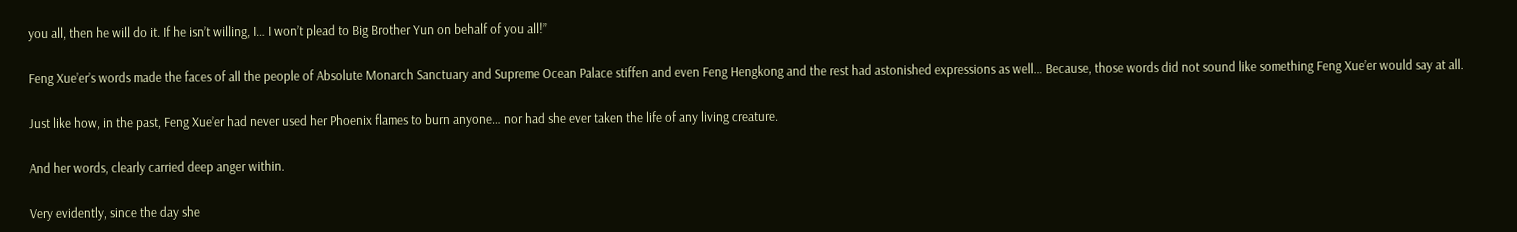you all, then he will do it. If he isn’t willing, I… I won’t plead to Big Brother Yun on behalf of you all!”

Feng Xue’er’s words made the faces of all the people of Absolute Monarch Sanctuary and Supreme Ocean Palace stiffen and even Feng Hengkong and the rest had astonished expressions as well… Because, those words did not sound like something Feng Xue’er would say at all.

Just like how, in the past, Feng Xue’er had never used her Phoenix flames to burn anyone… nor had she ever taken the life of any living creature.

And her words, clearly carried deep anger within.

Very evidently, since the day she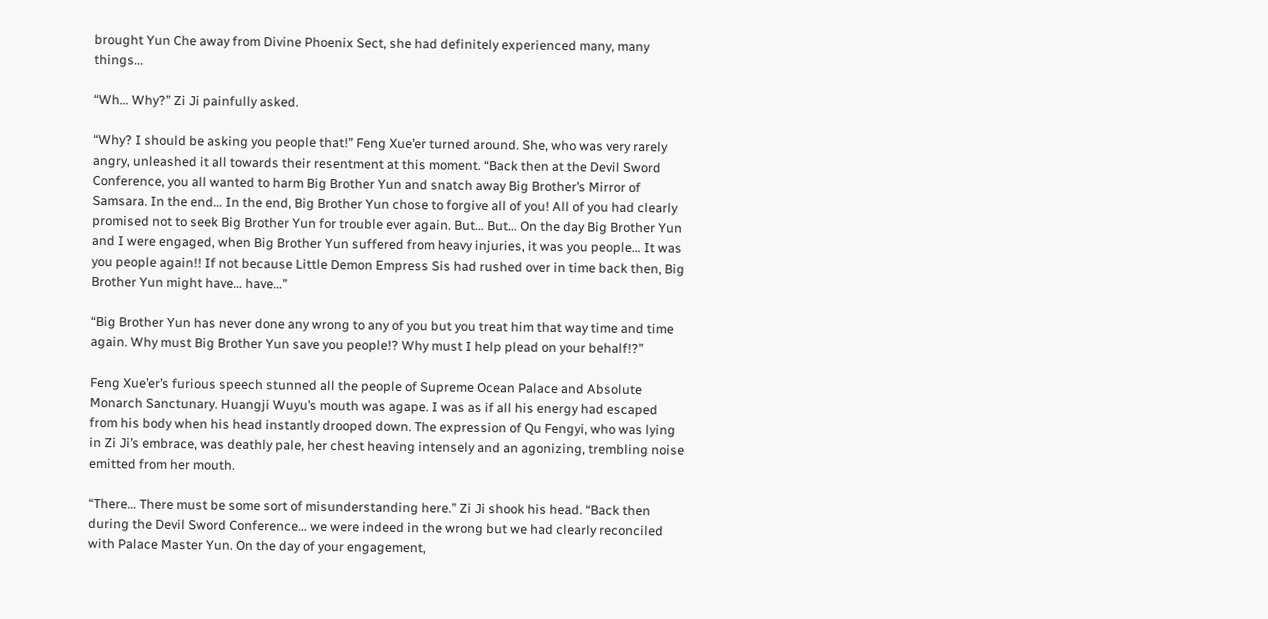brought Yun Che away from Divine Phoenix Sect, she had definitely experienced many, many things...

“Wh… Why?” Zi Ji painfully asked.

“Why? I should be asking you people that!” Feng Xue’er turned around. She, who was very rarely angry, unleashed it all towards their resentment at this moment. “Back then at the Devil Sword Conference, you all wanted to harm Big Brother Yun and snatch away Big Brother’s Mirror of Samsara. In the end… In the end, Big Brother Yun chose to forgive all of you! All of you had clearly promised not to seek Big Brother Yun for trouble ever again. But… But… On the day Big Brother Yun and I were engaged, when Big Brother Yun suffered from heavy injuries, it was you people… It was you people again!! If not because Little Demon Empress Sis had rushed over in time back then, Big Brother Yun might have… have…”

“Big Brother Yun has never done any wrong to any of you but you treat him that way time and time again. Why must Big Brother Yun save you people!? Why must I help plead on your behalf!?”

Feng Xue’er’s furious speech stunned all the people of Supreme Ocean Palace and Absolute Monarch Sanctunary. Huangji Wuyu’s mouth was agape. I was as if all his energy had escaped from his body when his head instantly drooped down. The expression of Qu Fengyi, who was lying in Zi Ji’s embrace, was deathly pale, her chest heaving intensely and an agonizing, trembling noise emitted from her mouth.

“There… There must be some sort of misunderstanding here.” Zi Ji shook his head. “Back then during the Devil Sword Conference… we were indeed in the wrong but we had clearly reconciled with Palace Master Yun. On the day of your engagement,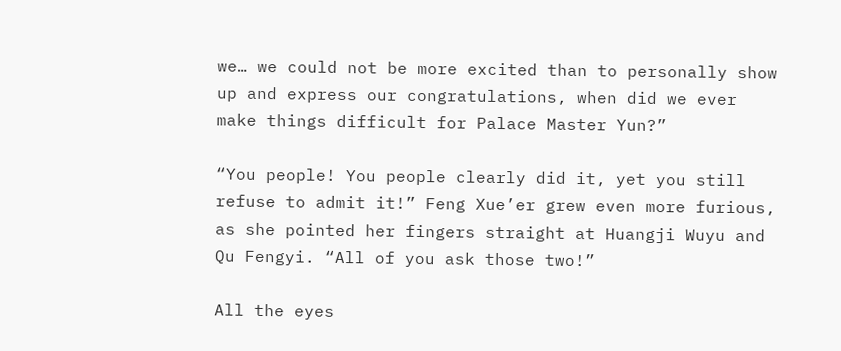we… we could not be more excited than to personally show up and express our congratulations, when did we ever make things difficult for Palace Master Yun?”

“You people! You people clearly did it, yet you still refuse to admit it!” Feng Xue’er grew even more furious, as she pointed her fingers straight at Huangji Wuyu and Qu Fengyi. “All of you ask those two!”

All the eyes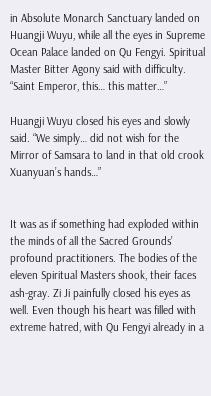in Absolute Monarch Sanctuary landed on Huangji Wuyu, while all the eyes in Supreme Ocean Palace landed on Qu Fengyi. Spiritual Master Bitter Agony said with difficulty. “Saint Emperor, this… this matter…”

Huangji Wuyu closed his eyes and slowly said. “We simply… did not wish for the Mirror of Samsara to land in that old crook Xuanyuan’s hands…”


It was as if something had exploded within the minds of all the Sacred Grounds’ profound practitioners. The bodies of the eleven Spiritual Masters shook, their faces ash-gray. Zi Ji painfully closed his eyes as well. Even though his heart was filled with extreme hatred, with Qu Fengyi already in a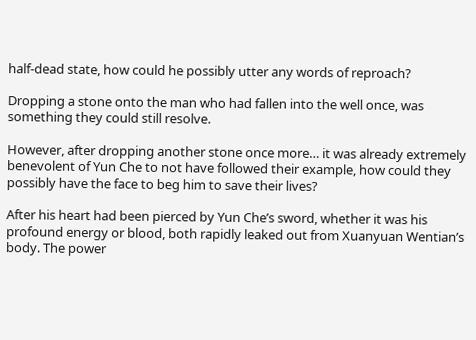half-dead state, how could he possibly utter any words of reproach?

Dropping a stone onto the man who had fallen into the well once, was something they could still resolve.

However, after dropping another stone once more… it was already extremely benevolent of Yun Che to not have followed their example, how could they possibly have the face to beg him to save their lives?

After his heart had been pierced by Yun Che’s sword, whether it was his profound energy or blood, both rapidly leaked out from Xuanyuan Wentian’s body. The power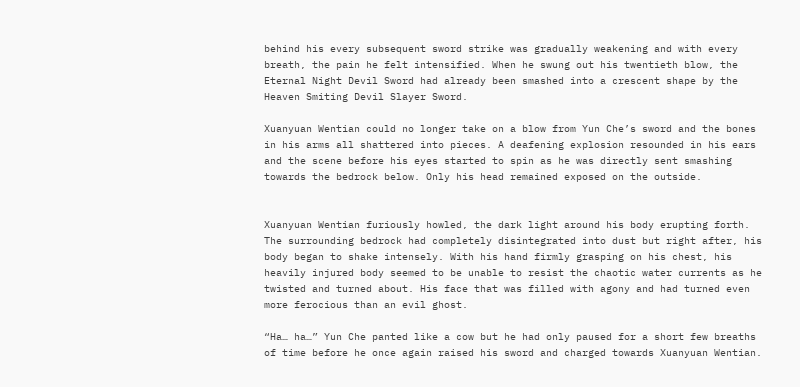behind his every subsequent sword strike was gradually weakening and with every breath, the pain he felt intensified. When he swung out his twentieth blow, the Eternal Night Devil Sword had already been smashed into a crescent shape by the Heaven Smiting Devil Slayer Sword.

Xuanyuan Wentian could no longer take on a blow from Yun Che’s sword and the bones in his arms all shattered into pieces. A deafening explosion resounded in his ears and the scene before his eyes started to spin as he was directly sent smashing towards the bedrock below. Only his head remained exposed on the outside.


Xuanyuan Wentian furiously howled, the dark light around his body erupting forth. The surrounding bedrock had completely disintegrated into dust but right after, his body began to shake intensely. With his hand firmly grasping on his chest, his heavily injured body seemed to be unable to resist the chaotic water currents as he twisted and turned about. His face that was filled with agony and had turned even more ferocious than an evil ghost.

“Ha… ha…” Yun Che panted like a cow but he had only paused for a short few breaths of time before he once again raised his sword and charged towards Xuanyuan Wentian.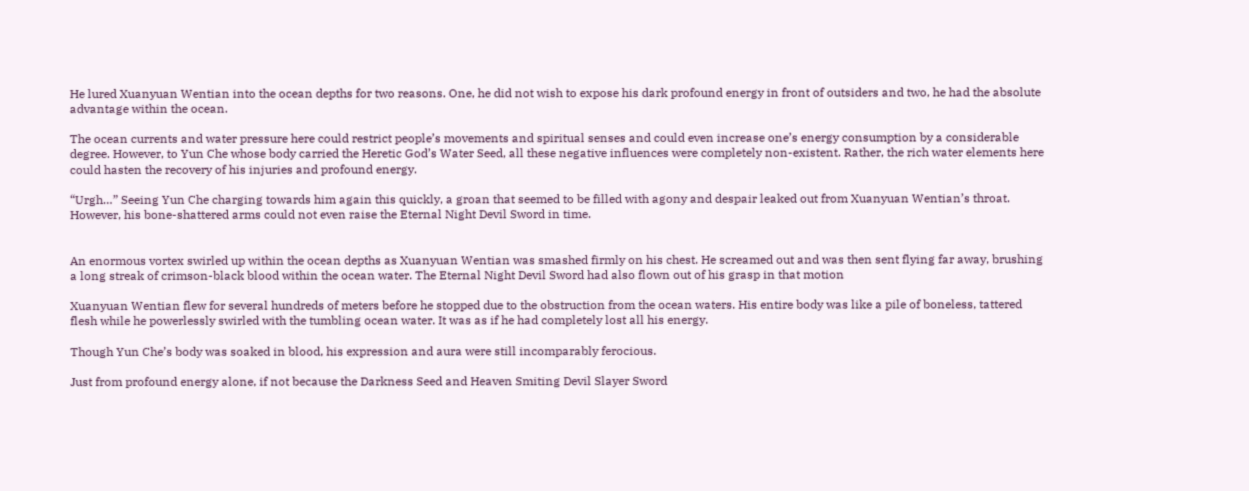He lured Xuanyuan Wentian into the ocean depths for two reasons. One, he did not wish to expose his dark profound energy in front of outsiders and two, he had the absolute advantage within the ocean.

The ocean currents and water pressure here could restrict people’s movements and spiritual senses and could even increase one’s energy consumption by a considerable degree. However, to Yun Che whose body carried the Heretic God’s Water Seed, all these negative influences were completely non-existent. Rather, the rich water elements here could hasten the recovery of his injuries and profound energy.

“Urgh…” Seeing Yun Che charging towards him again this quickly, a groan that seemed to be filled with agony and despair leaked out from Xuanyuan Wentian’s throat. However, his bone-shattered arms could not even raise the Eternal Night Devil Sword in time.


An enormous vortex swirled up within the ocean depths as Xuanyuan Wentian was smashed firmly on his chest. He screamed out and was then sent flying far away, brushing a long streak of crimson-black blood within the ocean water. The Eternal Night Devil Sword had also flown out of his grasp in that motion

Xuanyuan Wentian flew for several hundreds of meters before he stopped due to the obstruction from the ocean waters. His entire body was like a pile of boneless, tattered flesh while he powerlessly swirled with the tumbling ocean water. It was as if he had completely lost all his energy.

Though Yun Che’s body was soaked in blood, his expression and aura were still incomparably ferocious.

Just from profound energy alone, if not because the Darkness Seed and Heaven Smiting Devil Slayer Sword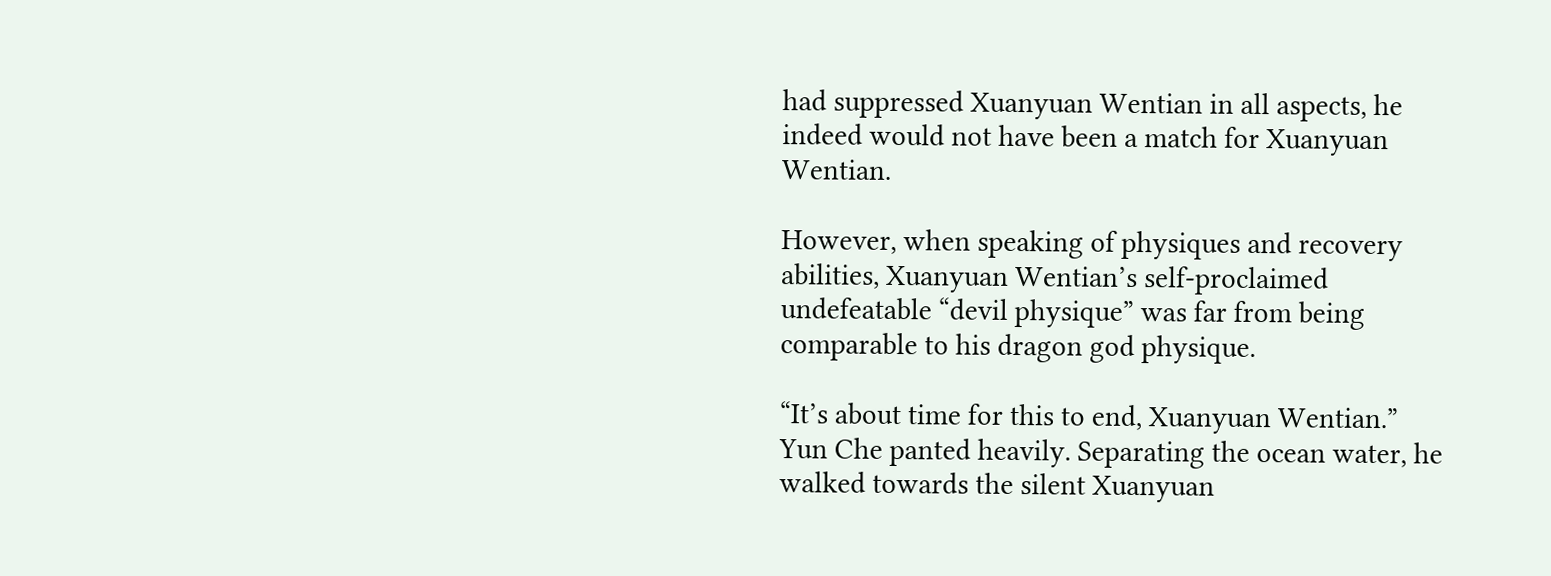had suppressed Xuanyuan Wentian in all aspects, he indeed would not have been a match for Xuanyuan Wentian.

However, when speaking of physiques and recovery abilities, Xuanyuan Wentian’s self-proclaimed undefeatable “devil physique” was far from being comparable to his dragon god physique.

“It’s about time for this to end, Xuanyuan Wentian.” Yun Che panted heavily. Separating the ocean water, he walked towards the silent Xuanyuan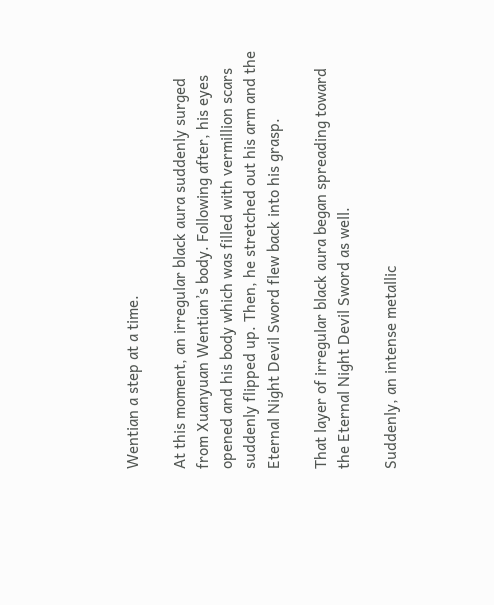Wentian a step at a time.

At this moment, an irregular black aura suddenly surged from Xuanyuan Wentian’s body. Following after, his eyes opened and his body which was filled with vermillion scars suddenly flipped up. Then, he stretched out his arm and the Eternal Night Devil Sword flew back into his grasp.

That layer of irregular black aura began spreading toward the Eternal Night Devil Sword as well.

Suddenly, an intense metallic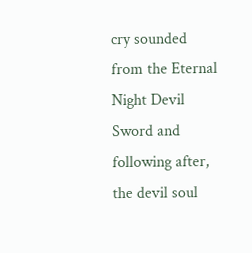cry sounded from the Eternal Night Devil Sword and following after, the devil soul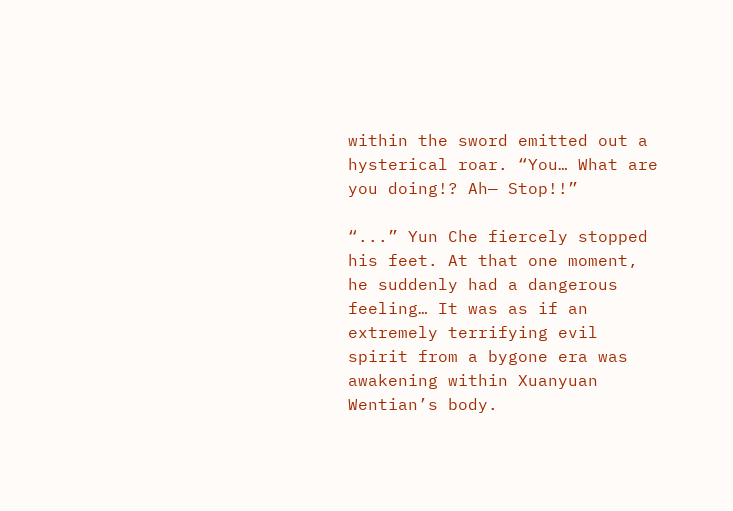within the sword emitted out a hysterical roar. “You… What are you doing!? Ah— Stop!!”

“...” Yun Che fiercely stopped his feet. At that one moment, he suddenly had a dangerous feeling… It was as if an extremely terrifying evil spirit from a bygone era was awakening within Xuanyuan Wentian’s body.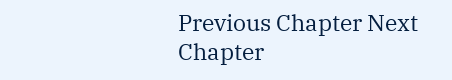Previous Chapter Next Chapter